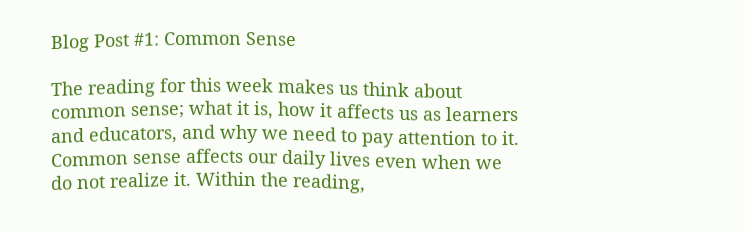Blog Post #1: Common Sense

The reading for this week makes us think about common sense; what it is, how it affects us as learners and educators, and why we need to pay attention to it. Common sense affects our daily lives even when we do not realize it. Within the reading,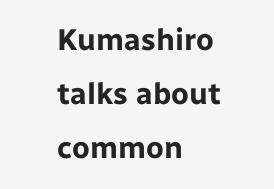Kumashiro talks about common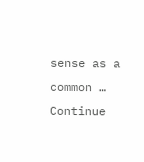sense as a common … Continue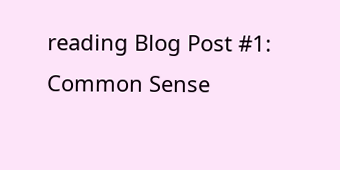reading Blog Post #1: Common Sense